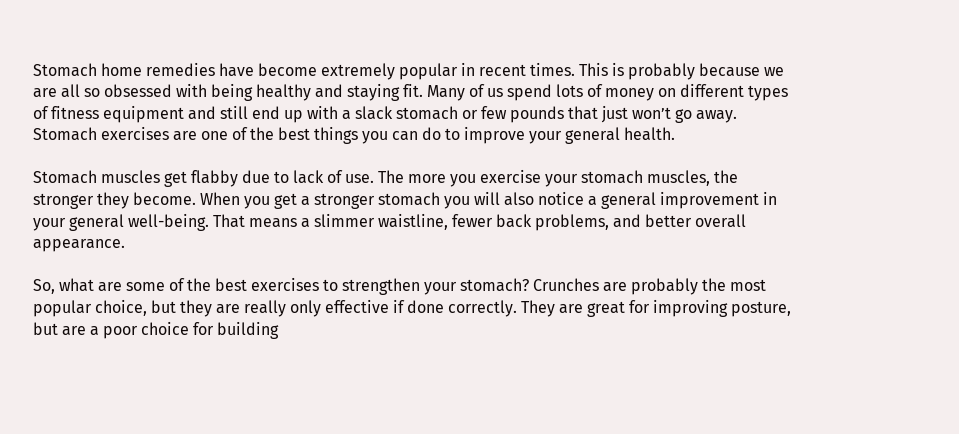Stomach home remedies have become extremely popular in recent times. This is probably because we are all so obsessed with being healthy and staying fit. Many of us spend lots of money on different types of fitness equipment and still end up with a slack stomach or few pounds that just won’t go away. Stomach exercises are one of the best things you can do to improve your general health.

Stomach muscles get flabby due to lack of use. The more you exercise your stomach muscles, the stronger they become. When you get a stronger stomach you will also notice a general improvement in your general well-being. That means a slimmer waistline, fewer back problems, and better overall appearance.

So, what are some of the best exercises to strengthen your stomach? Crunches are probably the most popular choice, but they are really only effective if done correctly. They are great for improving posture, but are a poor choice for building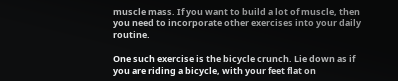muscle mass. If you want to build a lot of muscle, then you need to incorporate other exercises into your daily routine.

One such exercise is the bicycle crunch. Lie down as if you are riding a bicycle, with your feet flat on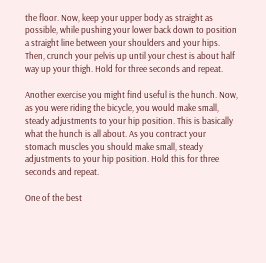the floor. Now, keep your upper body as straight as possible, while pushing your lower back down to position a straight line between your shoulders and your hips. Then, crunch your pelvis up until your chest is about half way up your thigh. Hold for three seconds and repeat.

Another exercise you might find useful is the hunch. Now, as you were riding the bicycle, you would make small, steady adjustments to your hip position. This is basically what the hunch is all about. As you contract your stomach muscles you should make small, steady adjustments to your hip position. Hold this for three seconds and repeat.

One of the best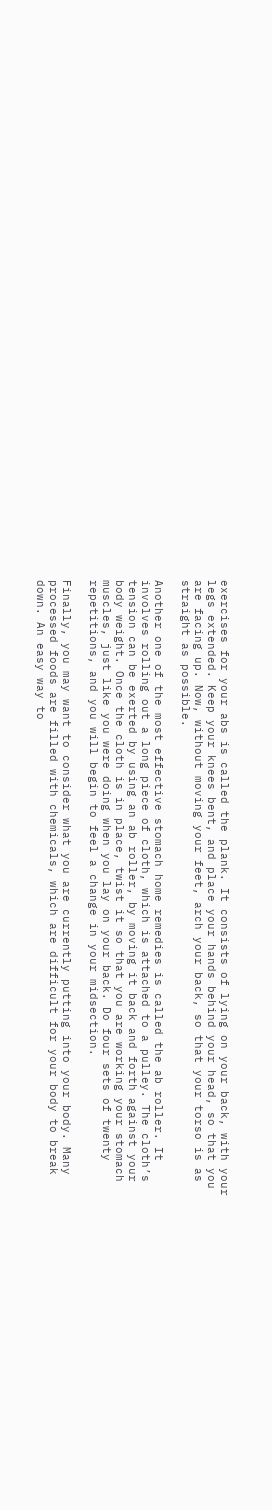exercises for your abs is called the plank. It consists of lying on your back, with your legs extended. Keep your knees bent, and place your hands behind your head, so that you are facing up. Now, without moving your feet, arch your back, so that your torso is as straight as possible.

Another one of the most effective stomach home remedies is called the ab roller. It involves rolling out a long piece of cloth, which is attached to a pulley. The cloth’s tension can be exerted by using an ab roller, by moving it back and forth against your body weight. Once the cloth is in place, twist it so that you are working your stomach muscles, just like you were doing when you lay on your back. Do four sets of twenty repetitions, and you will begin to feel a change in your midsection.

Finally, you may want to consider what you are currently putting into your body. Many processed foods are filled with chemicals, which are difficult for your body to break down. An easy way to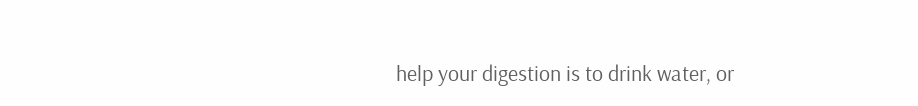help your digestion is to drink water, or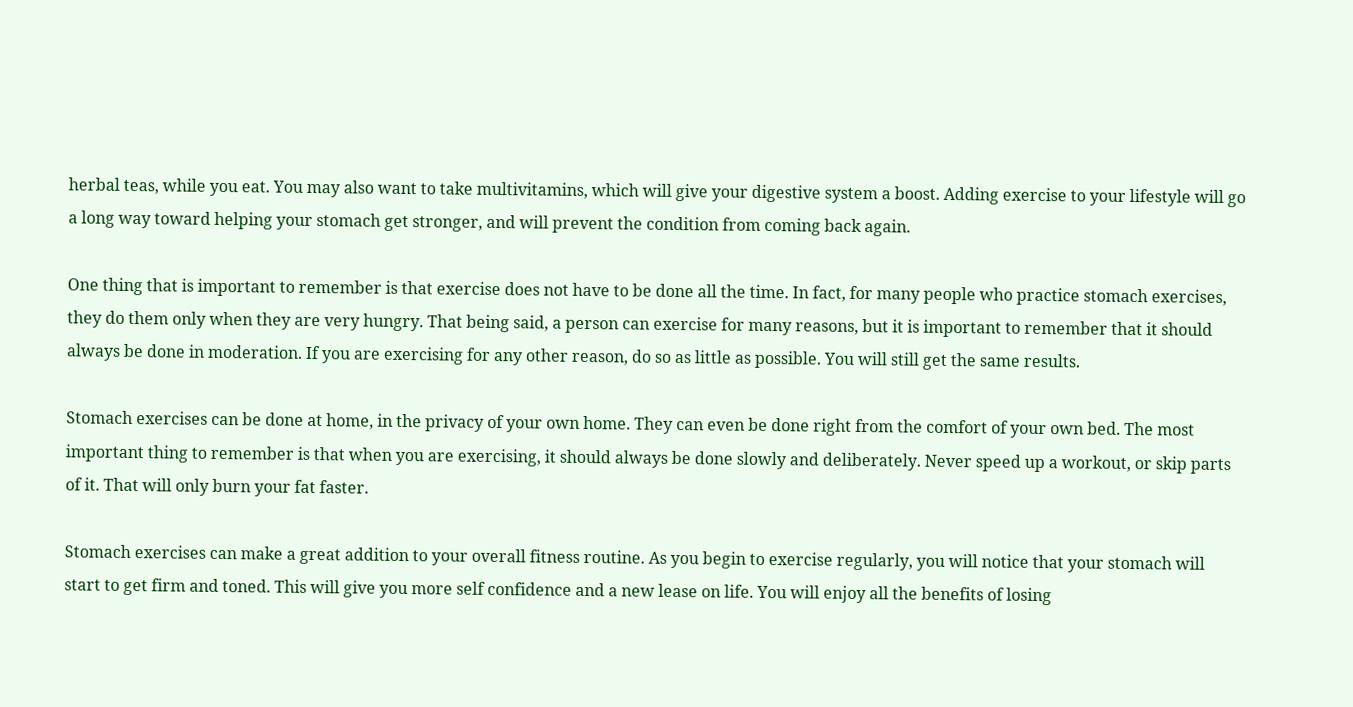herbal teas, while you eat. You may also want to take multivitamins, which will give your digestive system a boost. Adding exercise to your lifestyle will go a long way toward helping your stomach get stronger, and will prevent the condition from coming back again.

One thing that is important to remember is that exercise does not have to be done all the time. In fact, for many people who practice stomach exercises, they do them only when they are very hungry. That being said, a person can exercise for many reasons, but it is important to remember that it should always be done in moderation. If you are exercising for any other reason, do so as little as possible. You will still get the same results.

Stomach exercises can be done at home, in the privacy of your own home. They can even be done right from the comfort of your own bed. The most important thing to remember is that when you are exercising, it should always be done slowly and deliberately. Never speed up a workout, or skip parts of it. That will only burn your fat faster.

Stomach exercises can make a great addition to your overall fitness routine. As you begin to exercise regularly, you will notice that your stomach will start to get firm and toned. This will give you more self confidence and a new lease on life. You will enjoy all the benefits of losing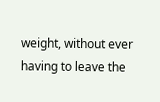weight, without ever having to leave the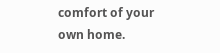comfort of your own home.